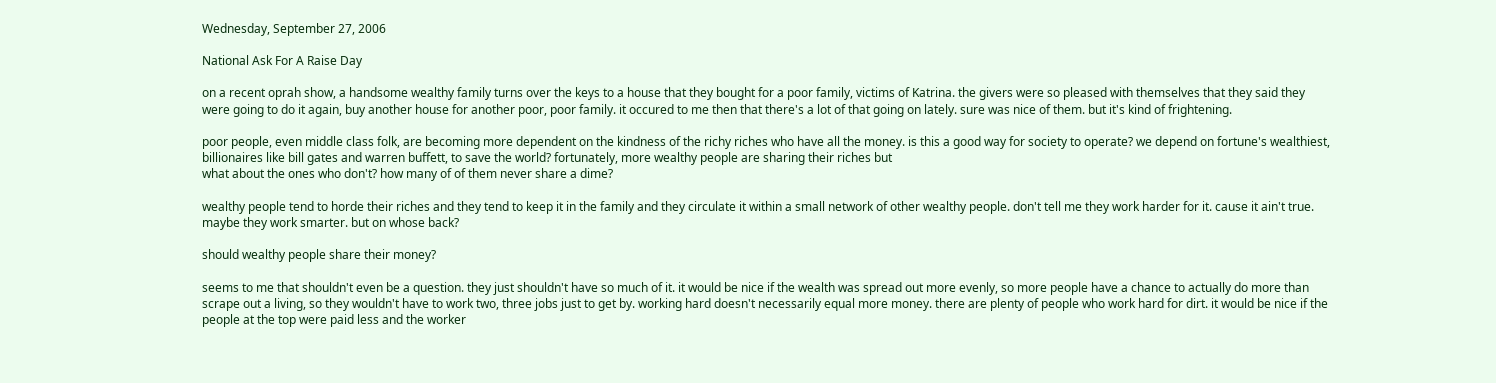Wednesday, September 27, 2006

National Ask For A Raise Day

on a recent oprah show, a handsome wealthy family turns over the keys to a house that they bought for a poor family, victims of Katrina. the givers were so pleased with themselves that they said they were going to do it again, buy another house for another poor, poor family. it occured to me then that there's a lot of that going on lately. sure was nice of them. but it's kind of frightening.

poor people, even middle class folk, are becoming more dependent on the kindness of the richy riches who have all the money. is this a good way for society to operate? we depend on fortune's wealthiest, billionaires like bill gates and warren buffett, to save the world? fortunately, more wealthy people are sharing their riches but
what about the ones who don't? how many of of them never share a dime?

wealthy people tend to horde their riches and they tend to keep it in the family and they circulate it within a small network of other wealthy people. don't tell me they work harder for it. cause it ain't true. maybe they work smarter. but on whose back?

should wealthy people share their money?

seems to me that shouldn't even be a question. they just shouldn't have so much of it. it would be nice if the wealth was spread out more evenly, so more people have a chance to actually do more than scrape out a living, so they wouldn't have to work two, three jobs just to get by. working hard doesn't necessarily equal more money. there are plenty of people who work hard for dirt. it would be nice if the people at the top were paid less and the worker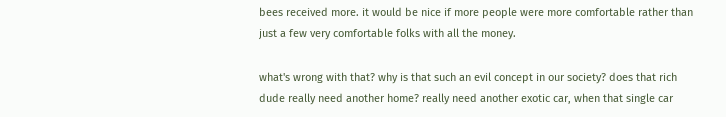bees received more. it would be nice if more people were more comfortable rather than just a few very comfortable folks with all the money.

what's wrong with that? why is that such an evil concept in our society? does that rich dude really need another home? really need another exotic car, when that single car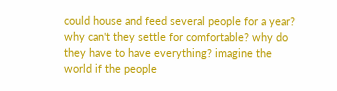could house and feed several people for a year? why can't they settle for comfortable? why do they have to have everything? imagine the world if the people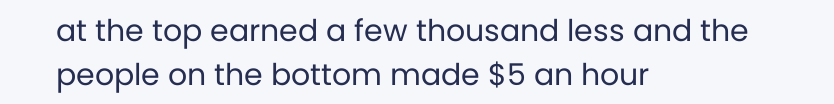at the top earned a few thousand less and the people on the bottom made $5 an hour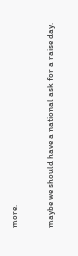more.

maybe we should have a national ask for a raise day.